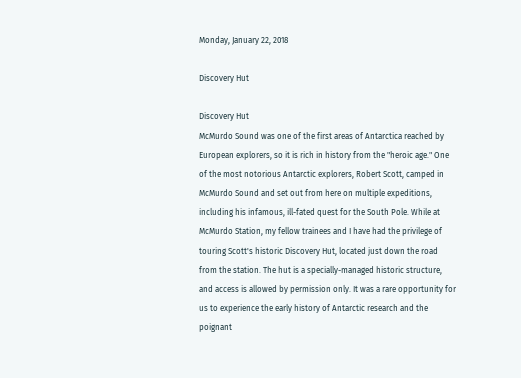Monday, January 22, 2018

Discovery Hut

Discovery Hut
McMurdo Sound was one of the first areas of Antarctica reached by European explorers, so it is rich in history from the "heroic age." One of the most notorious Antarctic explorers, Robert Scott, camped in McMurdo Sound and set out from here on multiple expeditions, including his infamous, ill-fated quest for the South Pole. While at McMurdo Station, my fellow trainees and I have had the privilege of touring Scott's historic Discovery Hut, located just down the road from the station. The hut is a specially-managed historic structure, and access is allowed by permission only. It was a rare opportunity for us to experience the early history of Antarctic research and the poignant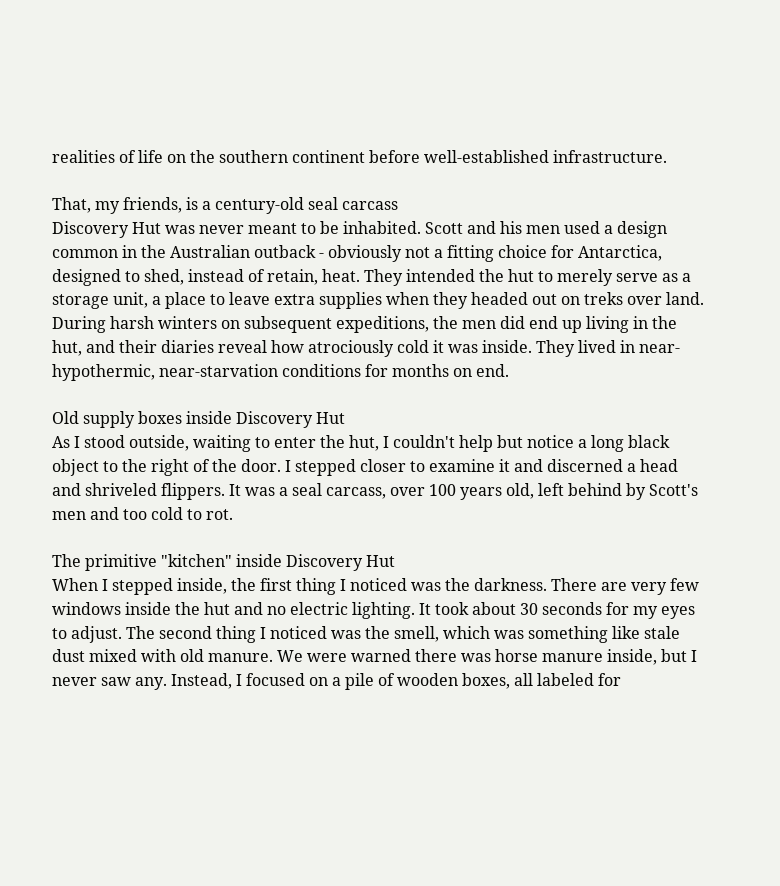realities of life on the southern continent before well-established infrastructure.

That, my friends, is a century-old seal carcass
Discovery Hut was never meant to be inhabited. Scott and his men used a design common in the Australian outback - obviously not a fitting choice for Antarctica, designed to shed, instead of retain, heat. They intended the hut to merely serve as a storage unit, a place to leave extra supplies when they headed out on treks over land. During harsh winters on subsequent expeditions, the men did end up living in the hut, and their diaries reveal how atrociously cold it was inside. They lived in near-hypothermic, near-starvation conditions for months on end.

Old supply boxes inside Discovery Hut
As I stood outside, waiting to enter the hut, I couldn't help but notice a long black object to the right of the door. I stepped closer to examine it and discerned a head and shriveled flippers. It was a seal carcass, over 100 years old, left behind by Scott's men and too cold to rot.

The primitive "kitchen" inside Discovery Hut
When I stepped inside, the first thing I noticed was the darkness. There are very few windows inside the hut and no electric lighting. It took about 30 seconds for my eyes to adjust. The second thing I noticed was the smell, which was something like stale dust mixed with old manure. We were warned there was horse manure inside, but I never saw any. Instead, I focused on a pile of wooden boxes, all labeled for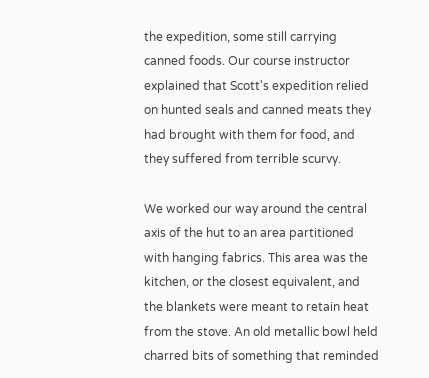the expedition, some still carrying canned foods. Our course instructor explained that Scott's expedition relied on hunted seals and canned meats they had brought with them for food, and they suffered from terrible scurvy.

We worked our way around the central axis of the hut to an area partitioned with hanging fabrics. This area was the kitchen, or the closest equivalent, and the blankets were meant to retain heat from the stove. An old metallic bowl held charred bits of something that reminded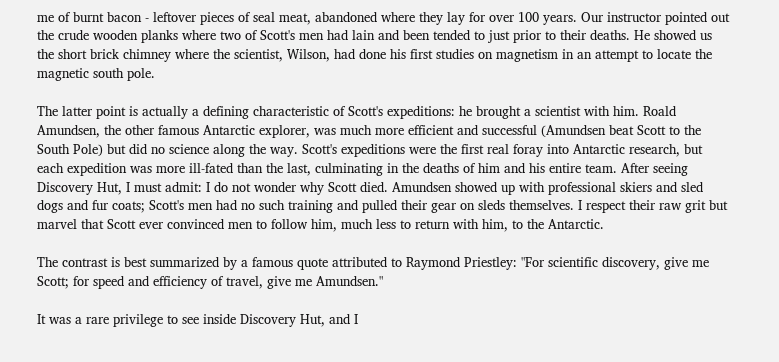me of burnt bacon - leftover pieces of seal meat, abandoned where they lay for over 100 years. Our instructor pointed out the crude wooden planks where two of Scott's men had lain and been tended to just prior to their deaths. He showed us the short brick chimney where the scientist, Wilson, had done his first studies on magnetism in an attempt to locate the magnetic south pole.

The latter point is actually a defining characteristic of Scott's expeditions: he brought a scientist with him. Roald Amundsen, the other famous Antarctic explorer, was much more efficient and successful (Amundsen beat Scott to the South Pole) but did no science along the way. Scott's expeditions were the first real foray into Antarctic research, but each expedition was more ill-fated than the last, culminating in the deaths of him and his entire team. After seeing Discovery Hut, I must admit: I do not wonder why Scott died. Amundsen showed up with professional skiers and sled dogs and fur coats; Scott's men had no such training and pulled their gear on sleds themselves. I respect their raw grit but marvel that Scott ever convinced men to follow him, much less to return with him, to the Antarctic.

The contrast is best summarized by a famous quote attributed to Raymond Priestley: "For scientific discovery, give me Scott; for speed and efficiency of travel, give me Amundsen."

It was a rare privilege to see inside Discovery Hut, and I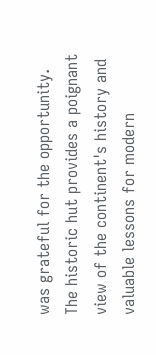was grateful for the opportunity. The historic hut provides a poignant view of the continent's history and valuable lessons for modern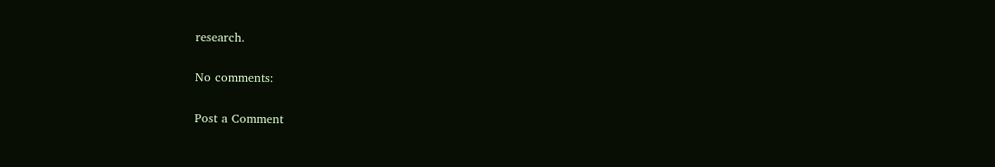research.

No comments:

Post a Comment